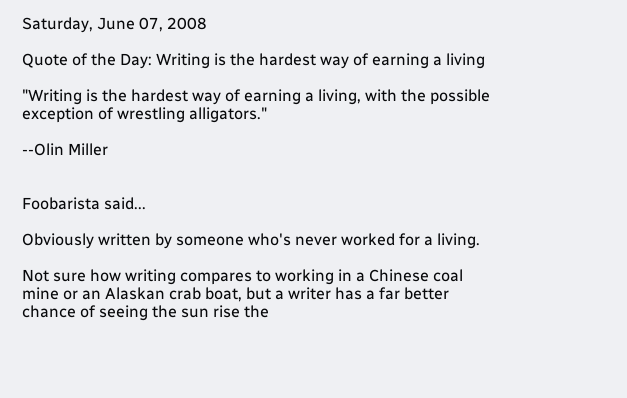Saturday, June 07, 2008

Quote of the Day: Writing is the hardest way of earning a living

"Writing is the hardest way of earning a living, with the possible exception of wrestling alligators."

--Olin Miller


Foobarista said...

Obviously written by someone who's never worked for a living.

Not sure how writing compares to working in a Chinese coal mine or an Alaskan crab boat, but a writer has a far better chance of seeing the sun rise the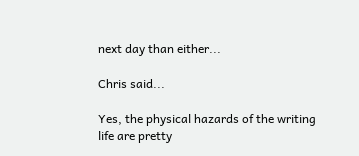next day than either...

Chris said...

Yes, the physical hazards of the writing life are pretty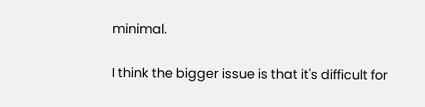minimal.

I think the bigger issue is that it's difficult for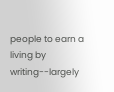people to earn a living by writing--largely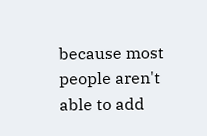because most people aren't able to add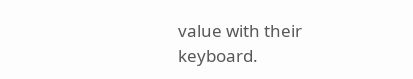value with their keyboard.